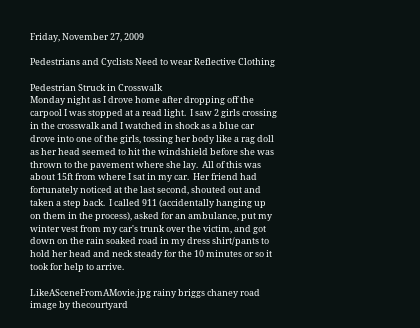Friday, November 27, 2009

Pedestrians and Cyclists Need to wear Reflective Clothing

Pedestrian Struck in Crosswalk
Monday night as I drove home after dropping off the carpool I was stopped at a read light.  I saw 2 girls crossing in the crosswalk and I watched in shock as a blue car drove into one of the girls, tossing her body like a rag doll as her head seemed to hit the windshield before she was thrown to the pavement where she lay.  All of this was about 15ft from where I sat in my car.  Her friend had fortunately noticed at the last second, shouted out and taken a step back.  I called 911 (accidentally hanging up on them in the process), asked for an ambulance, put my winter vest from my car's trunk over the victim, and got down on the rain soaked road in my dress shirt/pants to hold her head and neck steady for the 10 minutes or so it took for help to arrive.

LikeASceneFromAMovie.jpg rainy briggs chaney road image by thecourtyard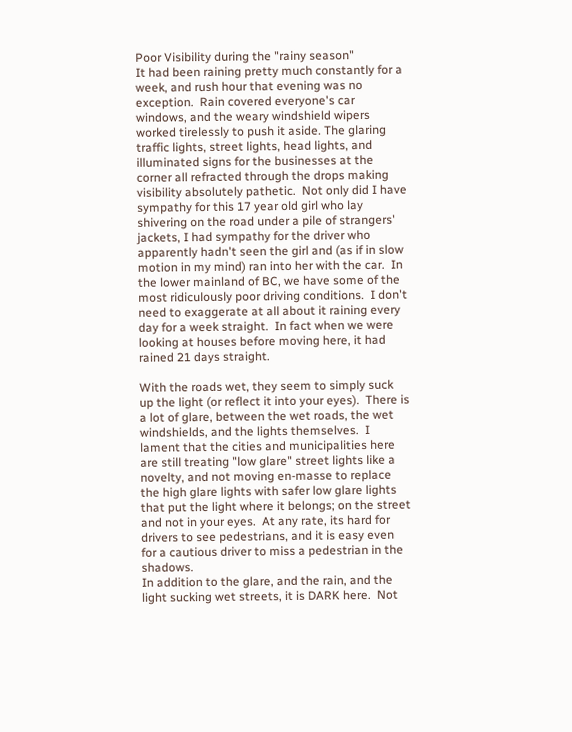Poor Visibility during the "rainy season"
It had been raining pretty much constantly for a week, and rush hour that evening was no exception.  Rain covered everyone's car windows, and the weary windshield wipers worked tirelessly to push it aside. The glaring traffic lights, street lights, head lights, and illuminated signs for the businesses at the corner all refracted through the drops making visibility absolutely pathetic.  Not only did I have sympathy for this 17 year old girl who lay shivering on the road under a pile of strangers' jackets, I had sympathy for the driver who apparently hadn't seen the girl and (as if in slow motion in my mind) ran into her with the car.  In the lower mainland of BC, we have some of the most ridiculously poor driving conditions.  I don't need to exaggerate at all about it raining every day for a week straight.  In fact when we were looking at houses before moving here, it had rained 21 days straight.

With the roads wet, they seem to simply suck up the light (or reflect it into your eyes).  There is a lot of glare, between the wet roads, the wet windshields, and the lights themselves.  I lament that the cities and municipalities here are still treating "low glare" street lights like a novelty, and not moving en-masse to replace the high glare lights with safer low glare lights that put the light where it belongs; on the street and not in your eyes.  At any rate, its hard for drivers to see pedestrians, and it is easy even for a cautious driver to miss a pedestrian in the shadows.
In addition to the glare, and the rain, and the light sucking wet streets, it is DARK here.  Not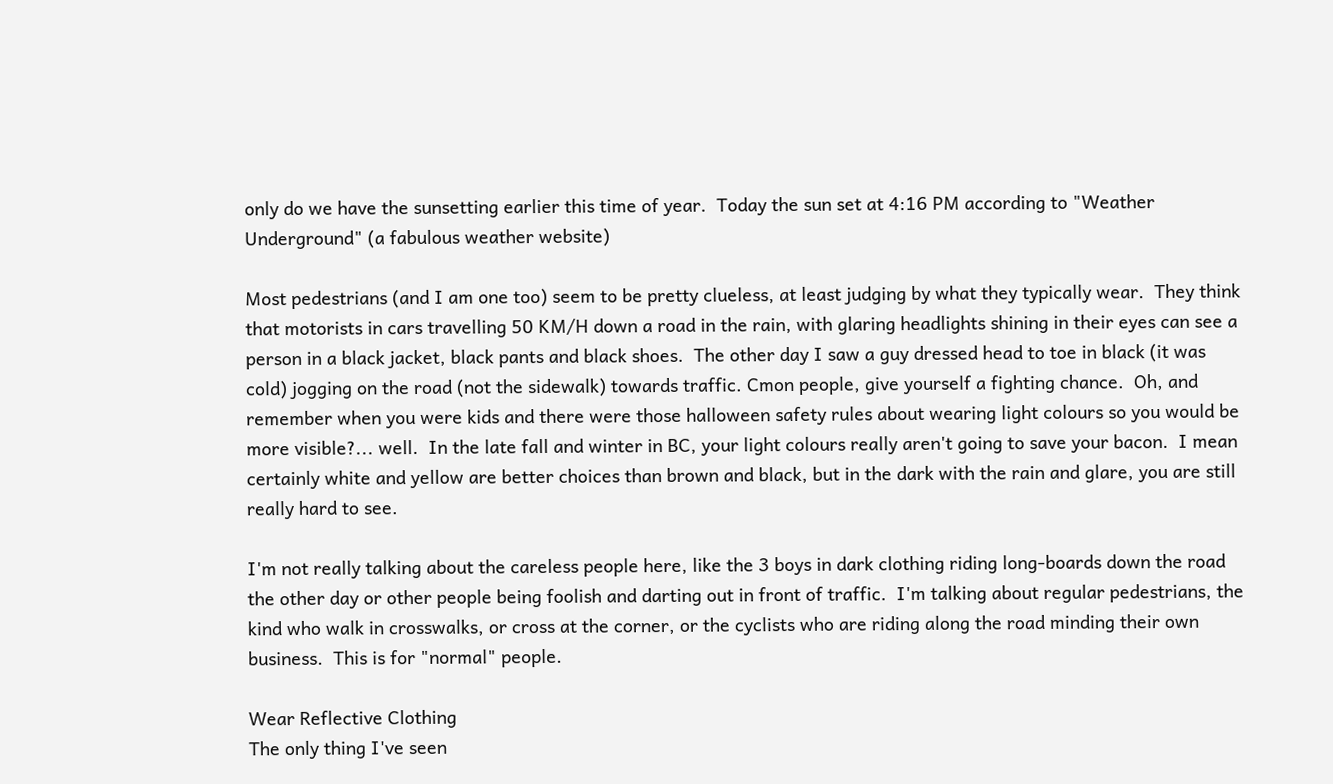only do we have the sunsetting earlier this time of year.  Today the sun set at 4:16 PM according to "Weather Underground" (a fabulous weather website)

Most pedestrians (and I am one too) seem to be pretty clueless, at least judging by what they typically wear.  They think that motorists in cars travelling 50 KM/H down a road in the rain, with glaring headlights shining in their eyes can see a person in a black jacket, black pants and black shoes.  The other day I saw a guy dressed head to toe in black (it was cold) jogging on the road (not the sidewalk) towards traffic. Cmon people, give yourself a fighting chance.  Oh, and remember when you were kids and there were those halloween safety rules about wearing light colours so you would be more visible?... well.  In the late fall and winter in BC, your light colours really aren't going to save your bacon.  I mean certainly white and yellow are better choices than brown and black, but in the dark with the rain and glare, you are still really hard to see.

I'm not really talking about the careless people here, like the 3 boys in dark clothing riding long-boards down the road the other day or other people being foolish and darting out in front of traffic.  I'm talking about regular pedestrians, the kind who walk in crosswalks, or cross at the corner, or the cyclists who are riding along the road minding their own business.  This is for "normal" people.

Wear Reflective Clothing
The only thing I've seen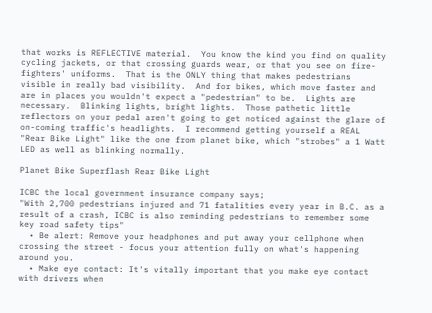that works is REFLECTIVE material.  You know the kind you find on quality cycling jackets, or that crossing guards wear, or that you see on fire-fighters' uniforms.  That is the ONLY thing that makes pedestrians visible in really bad visibility.  And for bikes, which move faster and are in places you wouldn't expect a "pedestrian" to be.  Lights are necessary.  Blinking lights, bright lights.  Those pathetic little reflectors on your pedal aren't going to get noticed against the glare of on-coming traffic's headlights.  I recommend getting yourself a REAL "Rear Bike Light" like the one from planet bike, which "strobes" a 1 Watt LED as well as blinking normally.

Planet Bike Superflash Rear Bike Light

ICBC the local government insurance company says;
"With 2,700 pedestrians injured and 71 fatalities every year in B.C. as a result of a crash, ICBC is also reminding pedestrians to remember some key road safety tips"
  • Be alert: Remove your headphones and put away your cellphone when crossing the street - focus your attention fully on what's happening around you.
  • Make eye contact: It's vitally important that you make eye contact with drivers when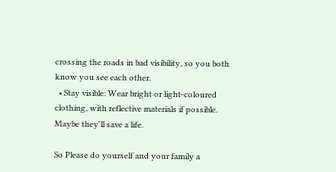crossing the roads in bad visibility, so you both know you see each other.
  • Stay visible: Wear bright or light-coloured clothing, with reflective materials if possible.
Maybe they'll save a life.

So Please do yourself and your family a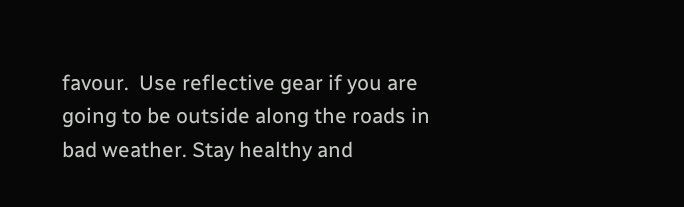favour.  Use reflective gear if you are going to be outside along the roads in bad weather. Stay healthy and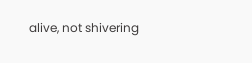alive, not shivering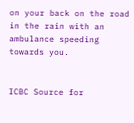on your back on the road in the rain with an ambulance speeding towards you.


ICBC Source for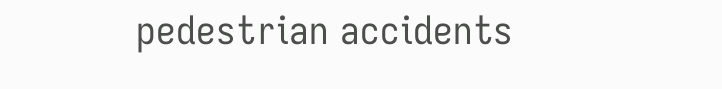pedestrian accidents